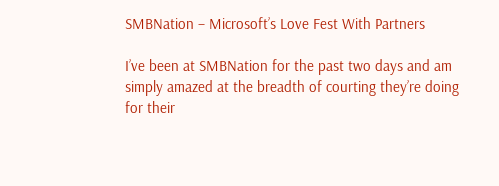SMBNation – Microsoft’s Love Fest With Partners

I’ve been at SMBNation for the past two days and am simply amazed at the breadth of courting they’re doing for their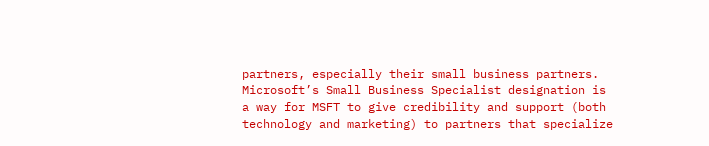partners, especially their small business partners.
Microsoft’s Small Business Specialist designation is a way for MSFT to give credibility and support (both technology and marketing) to partners that specialize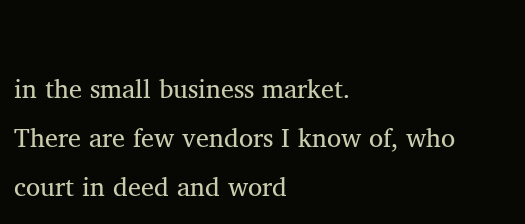in the small business market.
There are few vendors I know of, who court in deed and word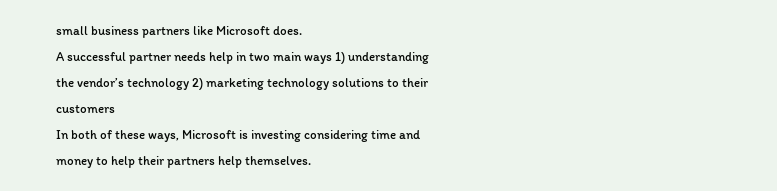small business partners like Microsoft does.
A successful partner needs help in two main ways 1) understanding the vendor’s technology 2) marketing technology solutions to their customers
In both of these ways, Microsoft is investing considering time and money to help their partners help themselves.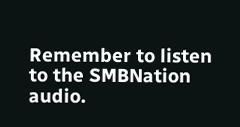Remember to listen to the SMBNation audio.